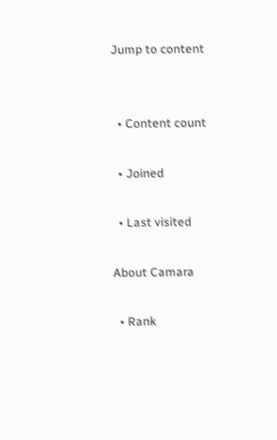Jump to content


  • Content count

  • Joined

  • Last visited

About Camara

  • Rank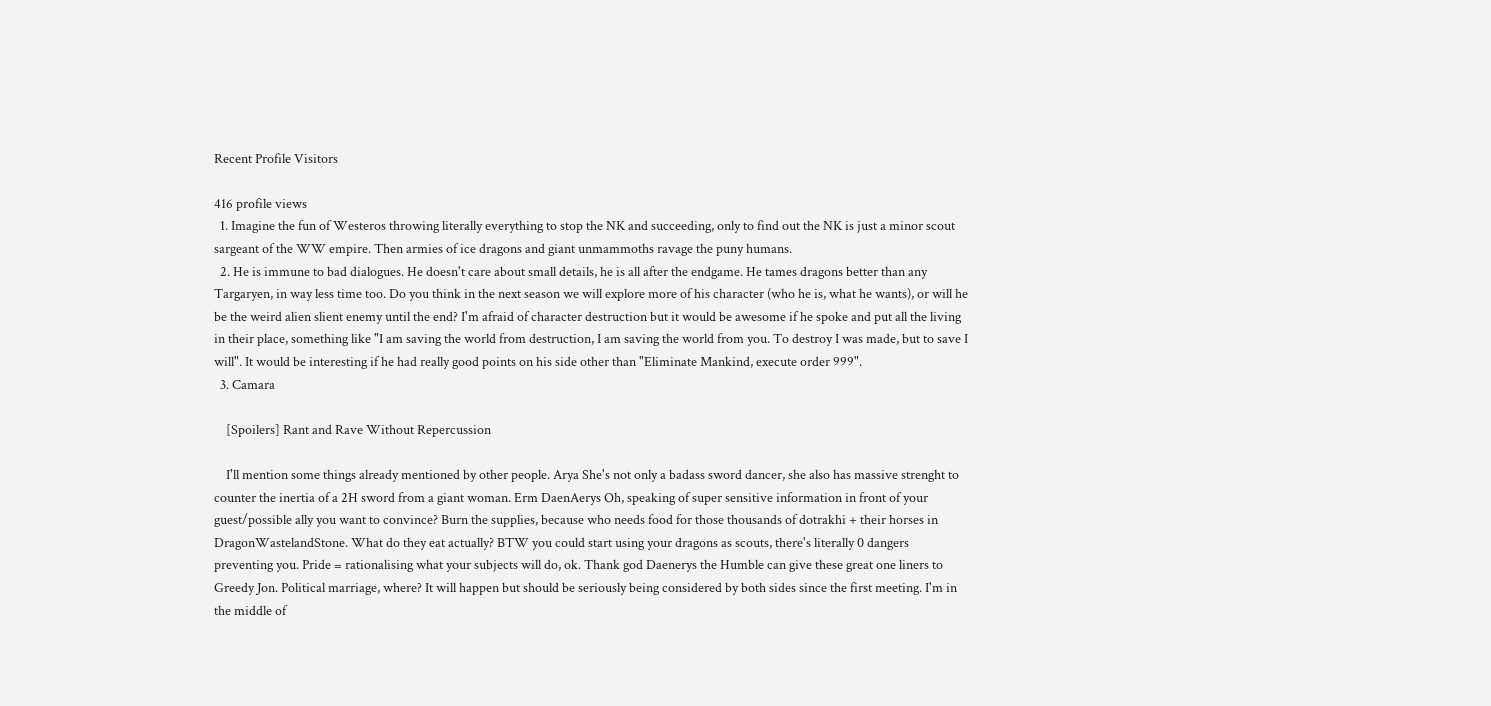Recent Profile Visitors

416 profile views
  1. Imagine the fun of Westeros throwing literally everything to stop the NK and succeeding, only to find out the NK is just a minor scout sargeant of the WW empire. Then armies of ice dragons and giant unmammoths ravage the puny humans.
  2. He is immune to bad dialogues. He doesn't care about small details, he is all after the endgame. He tames dragons better than any Targaryen, in way less time too. Do you think in the next season we will explore more of his character (who he is, what he wants), or will he be the weird alien slient enemy until the end? I'm afraid of character destruction but it would be awesome if he spoke and put all the living in their place, something like "I am saving the world from destruction, I am saving the world from you. To destroy I was made, but to save I will". It would be interesting if he had really good points on his side other than "Eliminate Mankind, execute order 999".
  3. Camara

    [Spoilers] Rant and Rave Without Repercussion

    I'll mention some things already mentioned by other people. Arya She's not only a badass sword dancer, she also has massive strenght to counter the inertia of a 2H sword from a giant woman. Erm DaenAerys Oh, speaking of super sensitive information in front of your guest/possible ally you want to convince? Burn the supplies, because who needs food for those thousands of dotrakhi + their horses in DragonWastelandStone. What do they eat actually? BTW you could start using your dragons as scouts, there's literally 0 dangers preventing you. Pride = rationalising what your subjects will do, ok. Thank god Daenerys the Humble can give these great one liners to Greedy Jon. Political marriage, where? It will happen but should be seriously being considered by both sides since the first meeting. I'm in the middle of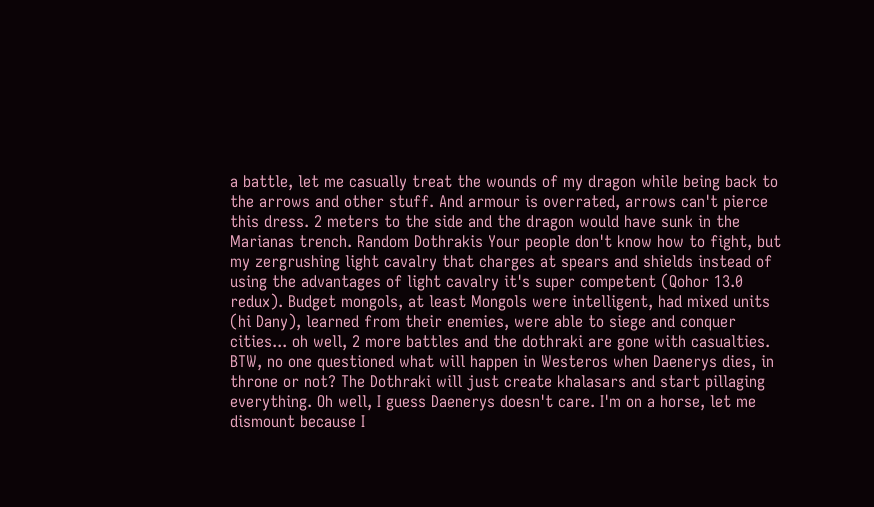a battle, let me casually treat the wounds of my dragon while being back to the arrows and other stuff. And armour is overrated, arrows can't pierce this dress. 2 meters to the side and the dragon would have sunk in the Marianas trench. Random Dothrakis Your people don't know how to fight, but my zergrushing light cavalry that charges at spears and shields instead of using the advantages of light cavalry it's super competent (Qohor 13.0 redux). Budget mongols, at least Mongols were intelligent, had mixed units (hi Dany), learned from their enemies, were able to siege and conquer cities... oh well, 2 more battles and the dothraki are gone with casualties. BTW, no one questioned what will happen in Westeros when Daenerys dies, in throne or not? The Dothraki will just create khalasars and start pillaging everything. Oh well, I guess Daenerys doesn't care. I'm on a horse, let me dismount because I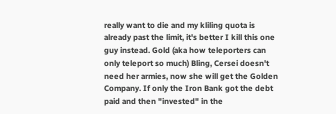really want to die and my kliling quota is already past the limit, it's better I kill this one guy instead. Gold (aka how teleporters can only teleport so much) Bling, Cersei doesn't need her armies, now she will get the Golden Company. If only the Iron Bank got the debt paid and then "invested" in the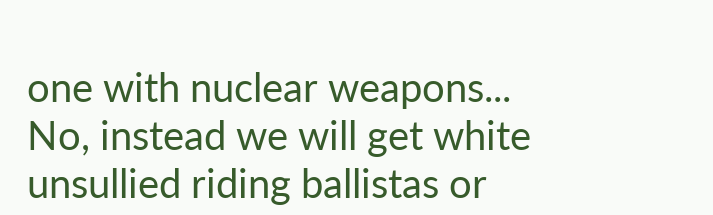one with nuclear weapons... No, instead we will get white unsullied riding ballistas or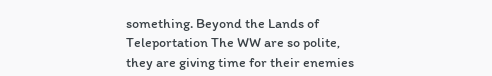something. Beyond the Lands of Teleportation The WW are so polite, they are giving time for their enemies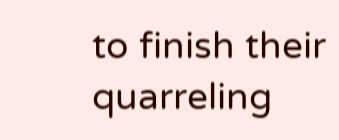to finish their quarreling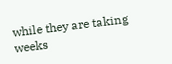while they are taking weeks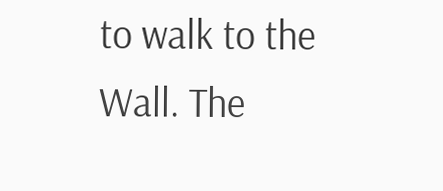to walk to the Wall. The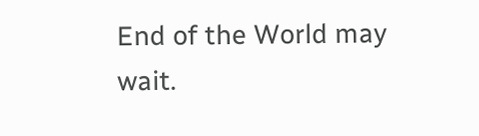End of the World may wait.